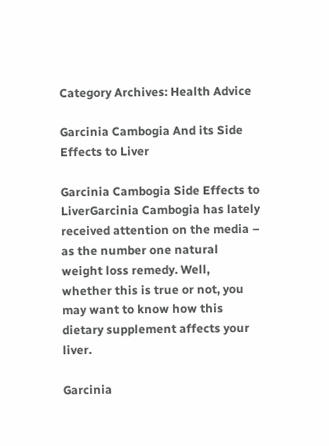Category Archives: Health Advice

Garcinia Cambogia And its Side Effects to Liver

Garcinia Cambogia Side Effects to LiverGarcinia Cambogia has lately received attention on the media – as the number one natural weight loss remedy. Well, whether this is true or not, you may want to know how this dietary supplement affects your liver.

Garcinia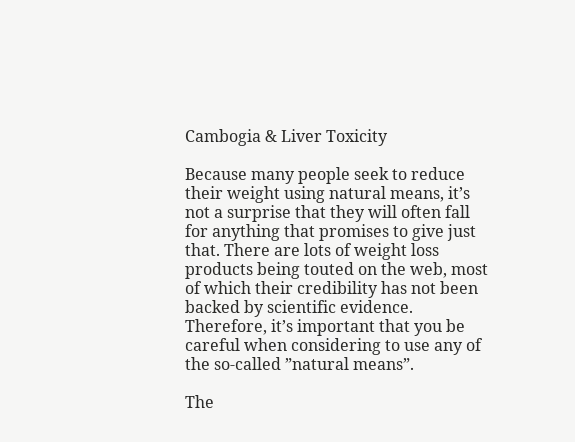Cambogia & Liver Toxicity

Because many people seek to reduce their weight using natural means, it’s not a surprise that they will often fall for anything that promises to give just that. There are lots of weight loss products being touted on the web, most of which their credibility has not been backed by scientific evidence. Therefore, it’s important that you be careful when considering to use any of the so-called ”natural means”.

The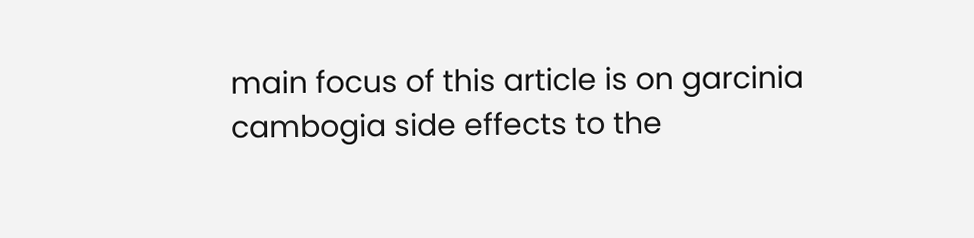main focus of this article is on garcinia cambogia side effects to the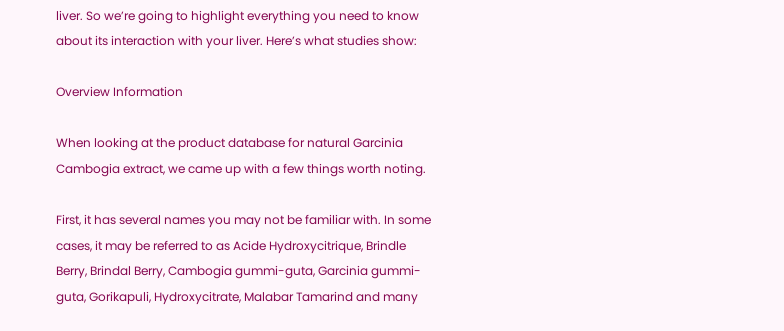liver. So we’re going to highlight everything you need to know about its interaction with your liver. Here’s what studies show:

Overview Information

When looking at the product database for natural Garcinia Cambogia extract, we came up with a few things worth noting.

First, it has several names you may not be familiar with. In some cases, it may be referred to as Acide Hydroxycitrique, Brindle Berry, Brindal Berry, Cambogia gummi-guta, Garcinia gummi-guta, Gorikapuli, Hydroxycitrate, Malabar Tamarind and many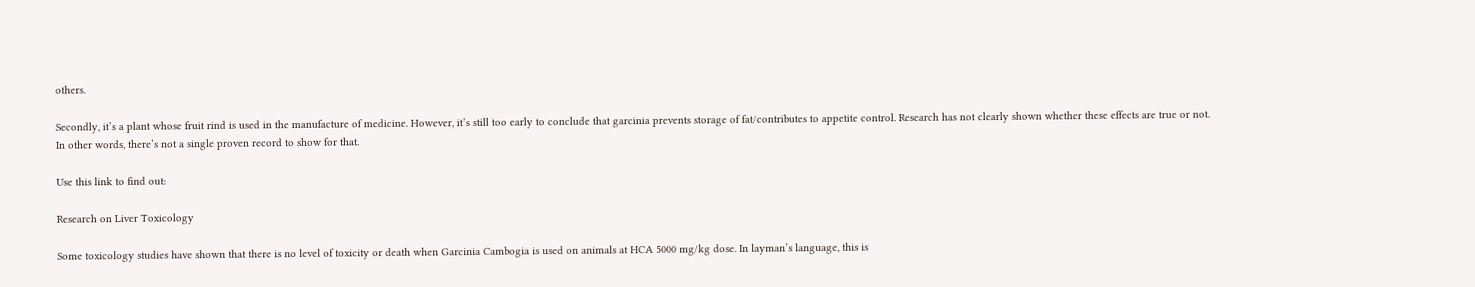others.

Secondly, it’s a plant whose fruit rind is used in the manufacture of medicine. However, it’s still too early to conclude that garcinia prevents storage of fat/contributes to appetite control. Research has not clearly shown whether these effects are true or not. In other words, there’s not a single proven record to show for that.

Use this link to find out:

Research on Liver Toxicology

Some toxicology studies have shown that there is no level of toxicity or death when Garcinia Cambogia is used on animals at HCA 5000 mg/kg dose. In layman’s language, this is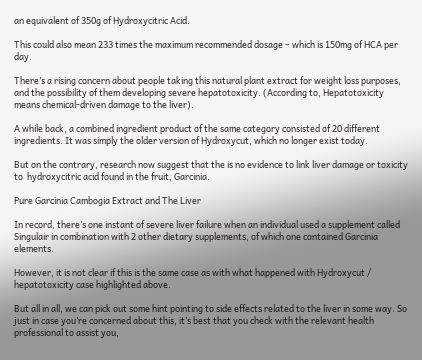an equivalent of 350g of Hydroxycitric Acid.

This could also mean 233 times the maximum recommended dosage – which is 150mg of HCA per day.

There’s a rising concern about people taking this natural plant extract for weight loss purposes, and the possibility of them developing severe hepatotoxicity. (According to, Hepatotoxicity means chemical-driven damage to the liver).

A while back, a combined ingredient product of the same category consisted of 20 different ingredients. It was simply the older version of Hydroxycut, which no longer exist today.

But on the contrary, research now suggest that the is no evidence to link liver damage or toxicity to  hydroxycitric acid found in the fruit, Garcinia.

Pure Garcinia Cambogia Extract and The Liver

In record, there’s one instant of severe liver failure when an individual used a supplement called Singulair in combination with 2 other dietary supplements, of which one contained Garcinia elements.

However, it is not clear if this is the same case as with what happened with Hydroxycut / hepatotoxicity case highlighted above.

But all in all, we can pick out some hint pointing to side effects related to the liver in some way. So just in case you’re concerned about this, it’s best that you check with the relevant health professional to assist you,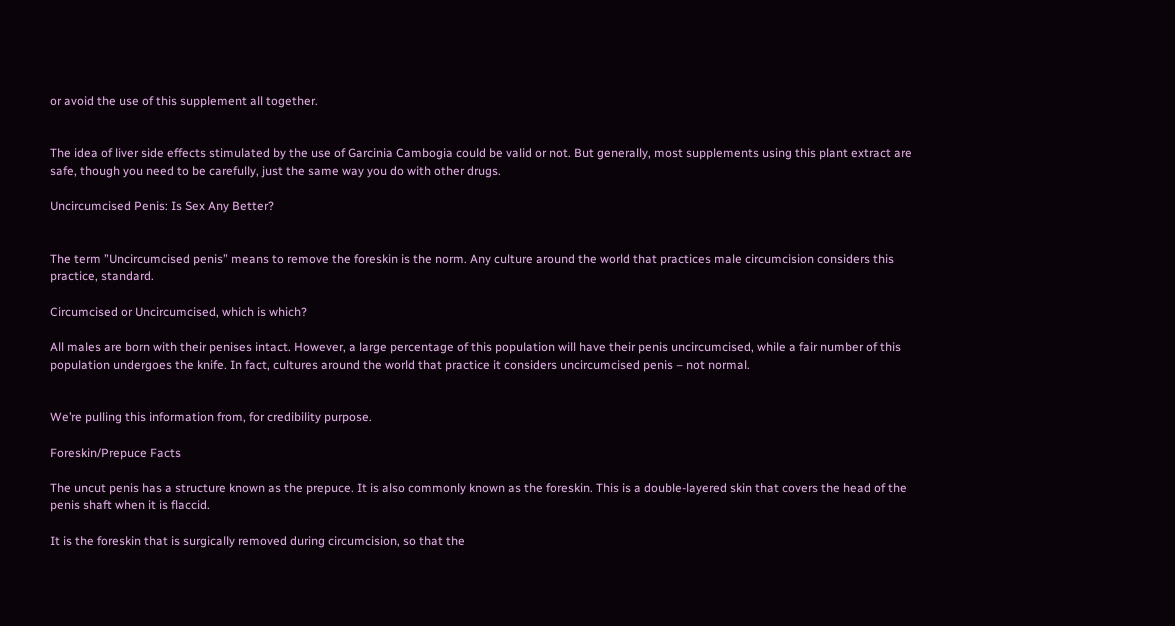or avoid the use of this supplement all together.


The idea of liver side effects stimulated by the use of Garcinia Cambogia could be valid or not. But generally, most supplements using this plant extract are safe, though you need to be carefully, just the same way you do with other drugs.

Uncircumcised Penis: Is Sex Any Better?


The term ”Uncircumcised penis” means to remove the foreskin is the norm. Any culture around the world that practices male circumcision considers this practice, standard.

Circumcised or Uncircumcised, which is which?

All males are born with their penises intact. However, a large percentage of this population will have their penis uncircumcised, while a fair number of this population undergoes the knife. In fact, cultures around the world that practice it considers uncircumcised penis – not normal.


We’re pulling this information from, for credibility purpose.

Foreskin/Prepuce Facts

The uncut penis has a structure known as the prepuce. It is also commonly known as the foreskin. This is a double-layered skin that covers the head of the penis shaft when it is flaccid.

It is the foreskin that is surgically removed during circumcision, so that the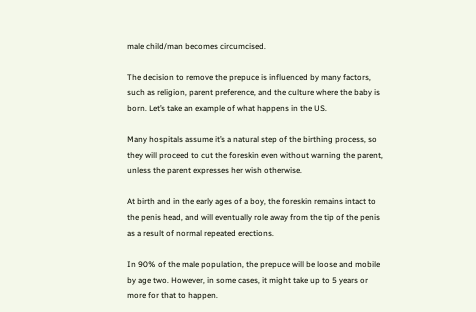male child/man becomes circumcised.

The decision to remove the prepuce is influenced by many factors, such as religion, parent preference, and the culture where the baby is born. Let’s take an example of what happens in the US.

Many hospitals assume it’s a natural step of the birthing process, so they will proceed to cut the foreskin even without warning the parent, unless the parent expresses her wish otherwise.

At birth and in the early ages of a boy, the foreskin remains intact to the penis head, and will eventually role away from the tip of the penis as a result of normal repeated erections.

In 90% of the male population, the prepuce will be loose and mobile by age two. However, in some cases, it might take up to 5 years or more for that to happen.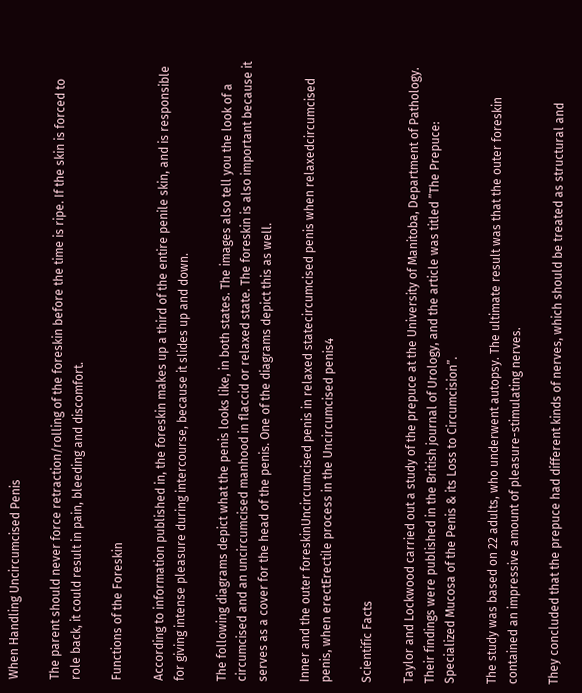When Handling Uncircumcised Penis

The parent should never force retraction/rolling of the foreskin before the time is ripe. If the skin is forced to role back, it could result in pain, bleeding and discomfort.

Functions of the Foreskin

According to information published in, the foreskin makes up a third of the entire penile skin, and is responsible for giving intense pleasure during intercourse, because it slides up and down.

The following diagrams depict what the penis looks like, in both states. The images also tell you the look of a circumcised and an uncircumcised manhood in flaccid or relaxed state. The foreskin is also important because it serves as a cover for the head of the penis. One of the diagrams depict this as well.

Inner and the outer foreskinUncircumcised penis in relaxed statecircumcised penis when relaxedcircumcised penis, when erectErectile process in the Uncircumcised penis4

Scientific Facts

Taylor and Lockwood carried out a study of the prepuce at the University of Manitoba, Department of Pathology. Their findings were published in the British journal of Urology, and the article was titled ”The Prepuce: Specialized Mucosa of the Penis & its Loss to Circumcision”.

The study was based on 22 adults, who underwent autopsy. The ultimate result was that the outer foreskin contained an impressive amount of pleasure-stimulating nerves.

They concluded that the prepuce had different kinds of nerves, which should be treated as structural and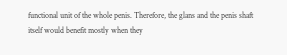functional unit of the whole penis. Therefore, the glans and the penis shaft itself would benefit mostly when they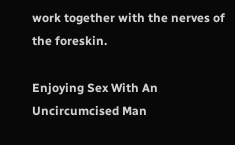work together with the nerves of the foreskin.

Enjoying Sex With An Uncircumcised Man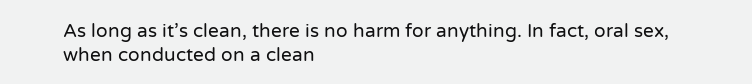As long as it’s clean, there is no harm for anything. In fact, oral sex, when conducted on a clean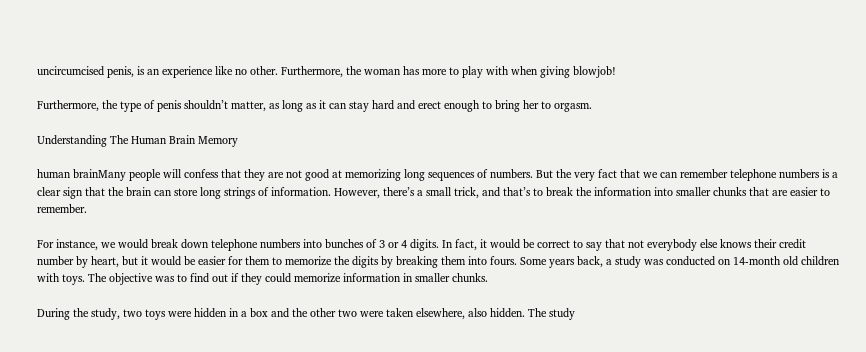uncircumcised penis, is an experience like no other. Furthermore, the woman has more to play with when giving blowjob!

Furthermore, the type of penis shouldn’t matter, as long as it can stay hard and erect enough to bring her to orgasm.

Understanding The Human Brain Memory

human brainMany people will confess that they are not good at memorizing long sequences of numbers. But the very fact that we can remember telephone numbers is a clear sign that the brain can store long strings of information. However, there’s a small trick, and that’s to break the information into smaller chunks that are easier to remember.

For instance, we would break down telephone numbers into bunches of 3 or 4 digits. In fact, it would be correct to say that not everybody else knows their credit number by heart, but it would be easier for them to memorize the digits by breaking them into fours. Some years back, a study was conducted on 14-month old children with toys. The objective was to find out if they could memorize information in smaller chunks.

During the study, two toys were hidden in a box and the other two were taken elsewhere, also hidden. The study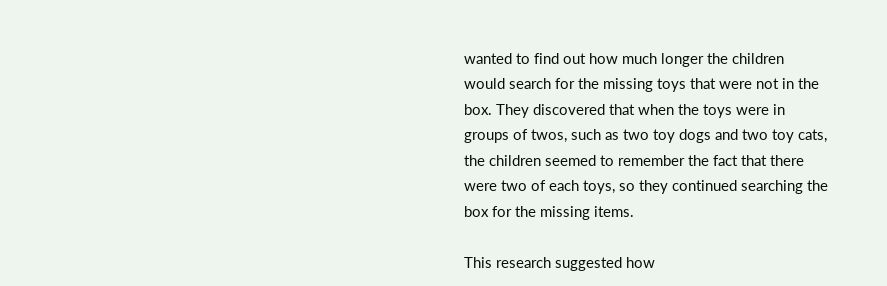wanted to find out how much longer the children would search for the missing toys that were not in the box. They discovered that when the toys were in groups of twos, such as two toy dogs and two toy cats, the children seemed to remember the fact that there were two of each toys, so they continued searching the box for the missing items.

This research suggested how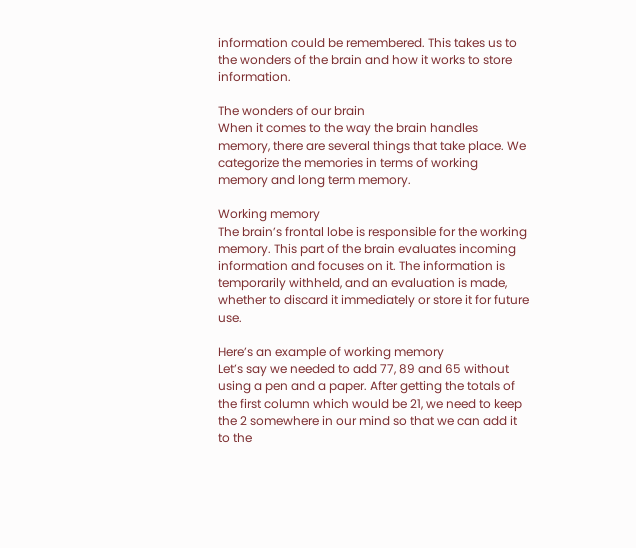information could be remembered. This takes us to the wonders of the brain and how it works to store information.

The wonders of our brain
When it comes to the way the brain handles memory, there are several things that take place. We categorize the memories in terms of working memory and long term memory.

Working memory
The brain’s frontal lobe is responsible for the working memory. This part of the brain evaluates incoming information and focuses on it. The information is temporarily withheld, and an evaluation is made, whether to discard it immediately or store it for future use.

Here’s an example of working memory
Let’s say we needed to add 77, 89 and 65 without using a pen and a paper. After getting the totals of the first column which would be 21, we need to keep the 2 somewhere in our mind so that we can add it to the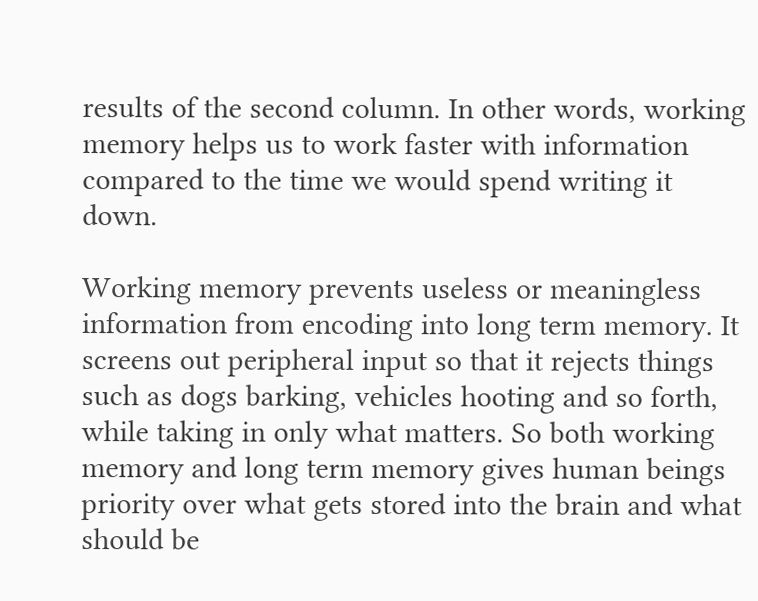results of the second column. In other words, working memory helps us to work faster with information compared to the time we would spend writing it down.

Working memory prevents useless or meaningless information from encoding into long term memory. It screens out peripheral input so that it rejects things such as dogs barking, vehicles hooting and so forth, while taking in only what matters. So both working memory and long term memory gives human beings priority over what gets stored into the brain and what should be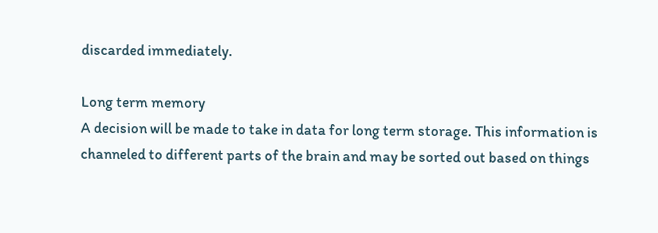discarded immediately.

Long term memory
A decision will be made to take in data for long term storage. This information is channeled to different parts of the brain and may be sorted out based on things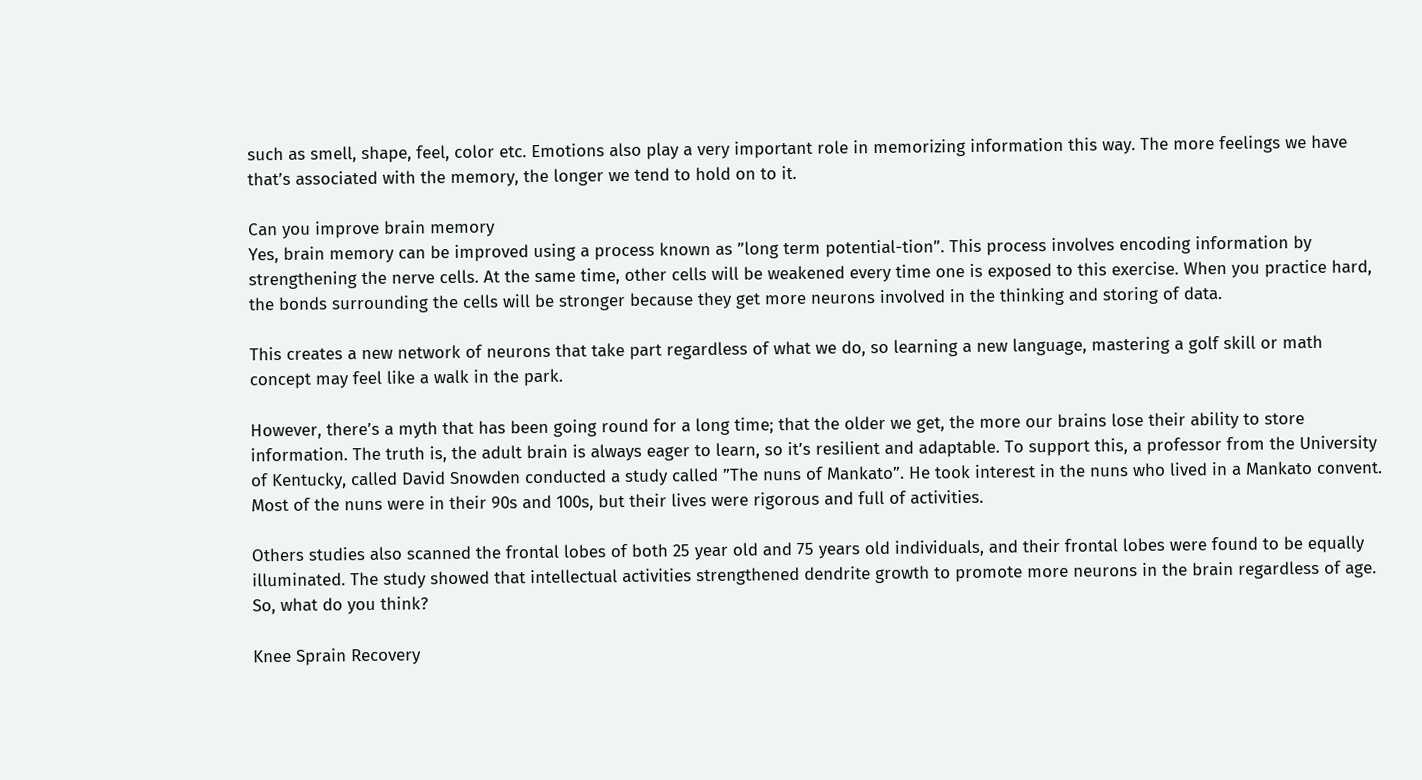such as smell, shape, feel, color etc. Emotions also play a very important role in memorizing information this way. The more feelings we have that’s associated with the memory, the longer we tend to hold on to it.

Can you improve brain memory
Yes, brain memory can be improved using a process known as ”long term potential-tion”. This process involves encoding information by strengthening the nerve cells. At the same time, other cells will be weakened every time one is exposed to this exercise. When you practice hard, the bonds surrounding the cells will be stronger because they get more neurons involved in the thinking and storing of data.

This creates a new network of neurons that take part regardless of what we do, so learning a new language, mastering a golf skill or math concept may feel like a walk in the park.

However, there’s a myth that has been going round for a long time; that the older we get, the more our brains lose their ability to store information. The truth is, the adult brain is always eager to learn, so it’s resilient and adaptable. To support this, a professor from the University of Kentucky, called David Snowden conducted a study called ”The nuns of Mankato”. He took interest in the nuns who lived in a Mankato convent. Most of the nuns were in their 90s and 100s, but their lives were rigorous and full of activities.

Others studies also scanned the frontal lobes of both 25 year old and 75 years old individuals, and their frontal lobes were found to be equally illuminated. The study showed that intellectual activities strengthened dendrite growth to promote more neurons in the brain regardless of age. So, what do you think?

Knee Sprain Recovery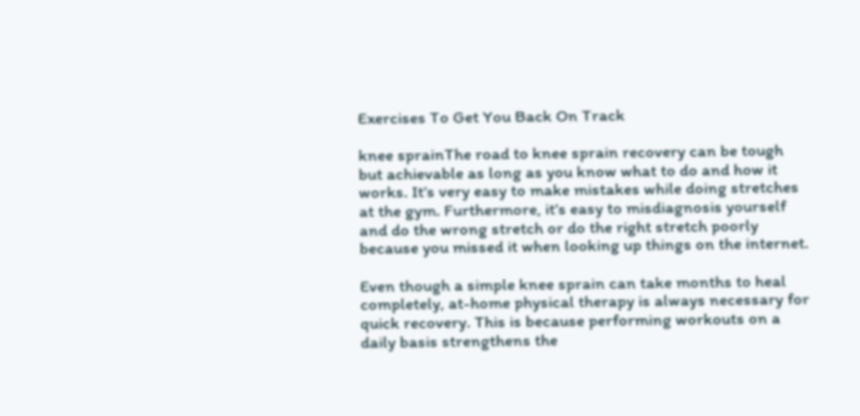Exercises To Get You Back On Track

knee sprainThe road to knee sprain recovery can be tough but achievable as long as you know what to do and how it works. It’s very easy to make mistakes while doing stretches at the gym. Furthermore, it’s easy to misdiagnosis yourself and do the wrong stretch or do the right stretch poorly because you missed it when looking up things on the internet.

Even though a simple knee sprain can take months to heal completely, at-home physical therapy is always necessary for quick recovery. This is because performing workouts on a daily basis strengthens the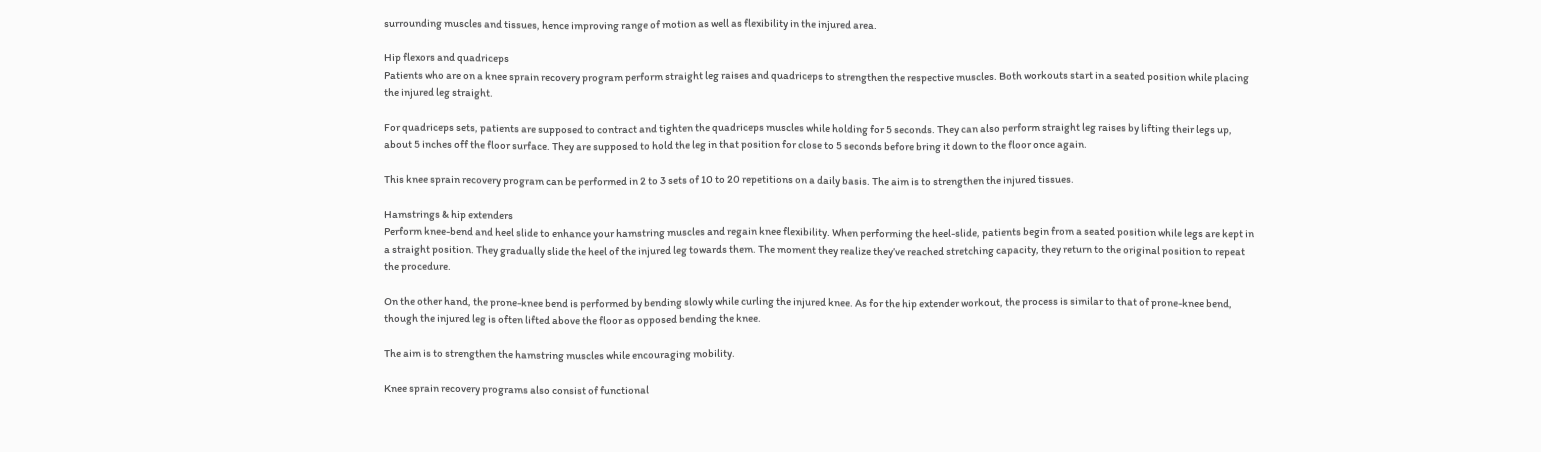surrounding muscles and tissues, hence improving range of motion as well as flexibility in the injured area.

Hip flexors and quadriceps
Patients who are on a knee sprain recovery program perform straight leg raises and quadriceps to strengthen the respective muscles. Both workouts start in a seated position while placing the injured leg straight.

For quadriceps sets, patients are supposed to contract and tighten the quadriceps muscles while holding for 5 seconds. They can also perform straight leg raises by lifting their legs up, about 5 inches off the floor surface. They are supposed to hold the leg in that position for close to 5 seconds before bring it down to the floor once again.

This knee sprain recovery program can be performed in 2 to 3 sets of 10 to 20 repetitions on a daily basis. The aim is to strengthen the injured tissues.

Hamstrings & hip extenders
Perform knee-bend and heel slide to enhance your hamstring muscles and regain knee flexibility. When performing the heel-slide, patients begin from a seated position while legs are kept in a straight position. They gradually slide the heel of the injured leg towards them. The moment they realize they’ve reached stretching capacity, they return to the original position to repeat the procedure.

On the other hand, the prone-knee bend is performed by bending slowly while curling the injured knee. As for the hip extender workout, the process is similar to that of prone-knee bend, though the injured leg is often lifted above the floor as opposed bending the knee.

The aim is to strengthen the hamstring muscles while encouraging mobility.

Knee sprain recovery programs also consist of functional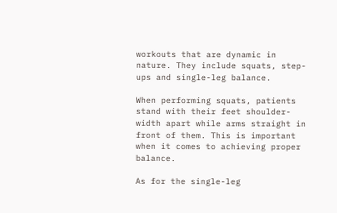workouts that are dynamic in nature. They include squats, step-ups and single-leg balance.

When performing squats, patients stand with their feet shoulder-width apart while arms straight in front of them. This is important when it comes to achieving proper balance.

As for the single-leg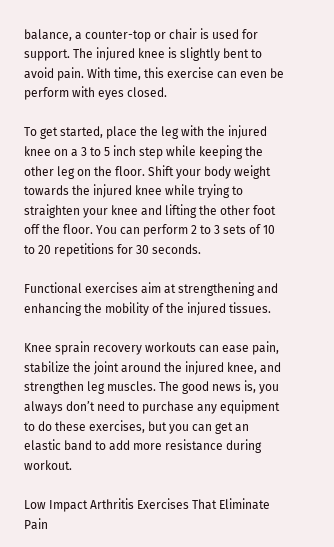balance, a counter-top or chair is used for support. The injured knee is slightly bent to avoid pain. With time, this exercise can even be perform with eyes closed.

To get started, place the leg with the injured knee on a 3 to 5 inch step while keeping the other leg on the floor. Shift your body weight towards the injured knee while trying to straighten your knee and lifting the other foot off the floor. You can perform 2 to 3 sets of 10 to 20 repetitions for 30 seconds.

Functional exercises aim at strengthening and enhancing the mobility of the injured tissues.

Knee sprain recovery workouts can ease pain, stabilize the joint around the injured knee, and strengthen leg muscles. The good news is, you always don’t need to purchase any equipment to do these exercises, but you can get an elastic band to add more resistance during workout.

Low Impact Arthritis Exercises That Eliminate Pain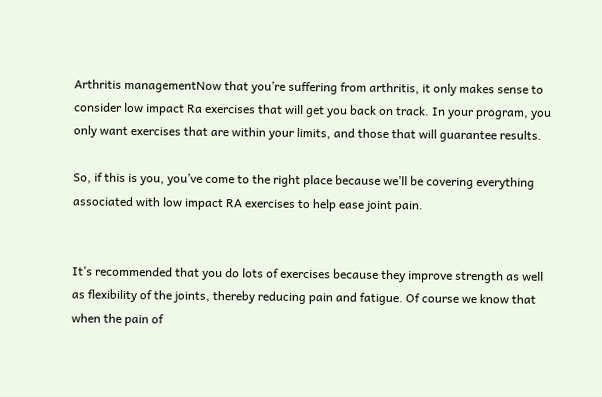Arthritis managementNow that you’re suffering from arthritis, it only makes sense to consider low impact Ra exercises that will get you back on track. In your program, you only want exercises that are within your limits, and those that will guarantee results.

So, if this is you, you’ve come to the right place because we’ll be covering everything associated with low impact RA exercises to help ease joint pain.


It’s recommended that you do lots of exercises because they improve strength as well as flexibility of the joints, thereby reducing pain and fatigue. Of course we know that when the pain of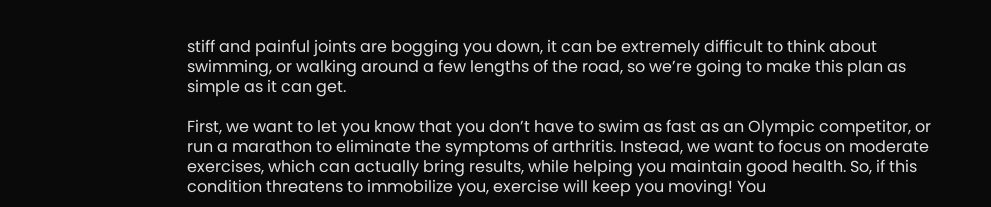stiff and painful joints are bogging you down, it can be extremely difficult to think about swimming, or walking around a few lengths of the road, so we’re going to make this plan as simple as it can get.

First, we want to let you know that you don’t have to swim as fast as an Olympic competitor, or run a marathon to eliminate the symptoms of arthritis. Instead, we want to focus on moderate exercises, which can actually bring results, while helping you maintain good health. So, if this condition threatens to immobilize you, exercise will keep you moving! You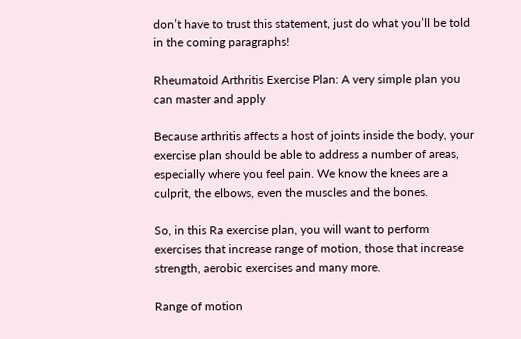don’t have to trust this statement, just do what you’ll be told in the coming paragraphs!

Rheumatoid Arthritis Exercise Plan: A very simple plan you can master and apply

Because arthritis affects a host of joints inside the body, your exercise plan should be able to address a number of areas, especially where you feel pain. We know the knees are a culprit, the elbows, even the muscles and the bones.

So, in this Ra exercise plan, you will want to perform exercises that increase range of motion, those that increase strength, aerobic exercises and many more.

Range of motion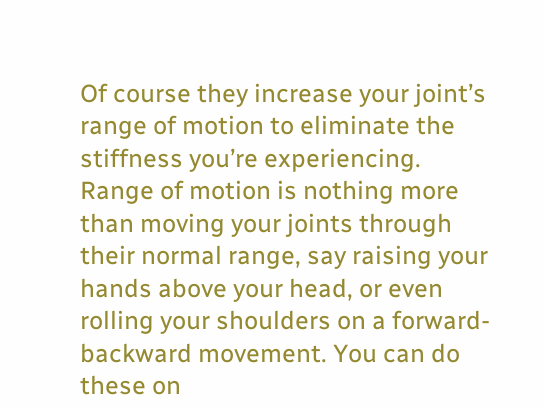Of course they increase your joint’s range of motion to eliminate the stiffness you’re experiencing. Range of motion is nothing more than moving your joints through their normal range, say raising your hands above your head, or even rolling your shoulders on a forward-backward movement. You can do these on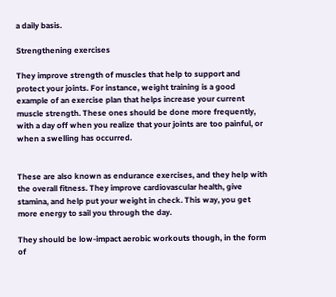a daily basis.

Strengthening exercises

They improve strength of muscles that help to support and protect your joints. For instance, weight training is a good example of an exercise plan that helps increase your current muscle strength. These ones should be done more frequently, with a day off when you realize that your joints are too painful, or when a swelling has occurred.


These are also known as endurance exercises, and they help with the overall fitness. They improve cardiovascular health, give stamina, and help put your weight in check. This way, you get more energy to sail you through the day.

They should be low-impact aerobic workouts though, in the form of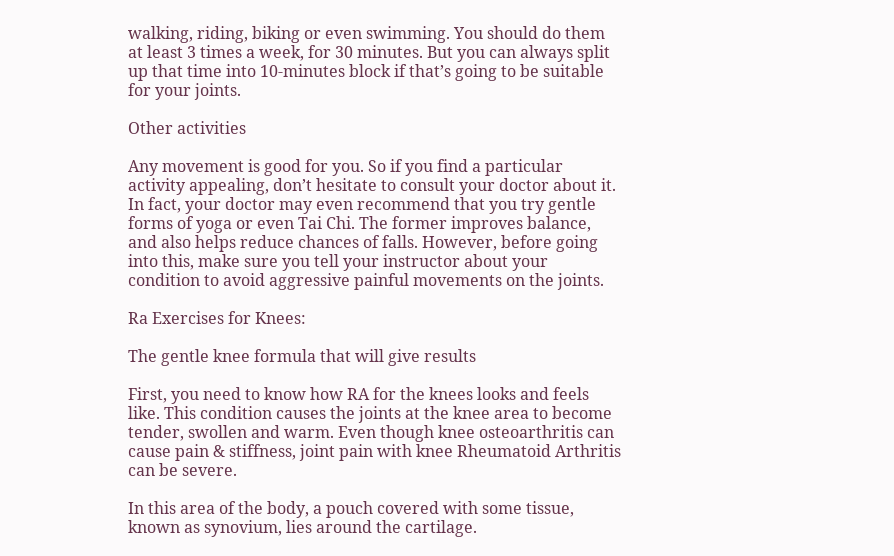walking, riding, biking or even swimming. You should do them at least 3 times a week, for 30 minutes. But you can always split up that time into 10-minutes block if that’s going to be suitable for your joints.

Other activities

Any movement is good for you. So if you find a particular activity appealing, don’t hesitate to consult your doctor about it. In fact, your doctor may even recommend that you try gentle forms of yoga or even Tai Chi. The former improves balance, and also helps reduce chances of falls. However, before going into this, make sure you tell your instructor about your condition to avoid aggressive painful movements on the joints.

Ra Exercises for Knees:

The gentle knee formula that will give results

First, you need to know how RA for the knees looks and feels like. This condition causes the joints at the knee area to become tender, swollen and warm. Even though knee osteoarthritis can cause pain & stiffness, joint pain with knee Rheumatoid Arthritis can be severe.

In this area of the body, a pouch covered with some tissue, known as synovium, lies around the cartilage.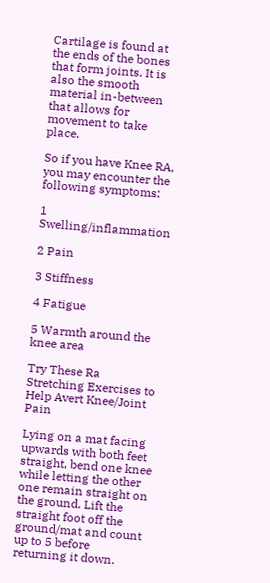Cartilage is found at the ends of the bones that form joints. It is also the smooth material in-between that allows for movement to take place.

So if you have Knee RA, you may encounter the following symptoms:

1 Swelling/inflammation

2 Pain

3 Stiffness

4 Fatigue

5 Warmth around the knee area

Try These Ra Stretching Exercises to Help Avert Knee/Joint Pain

Lying on a mat facing upwards with both feet straight, bend one knee while letting the other one remain straight on the ground. Lift the straight foot off the ground/mat and count up to 5 before returning it down.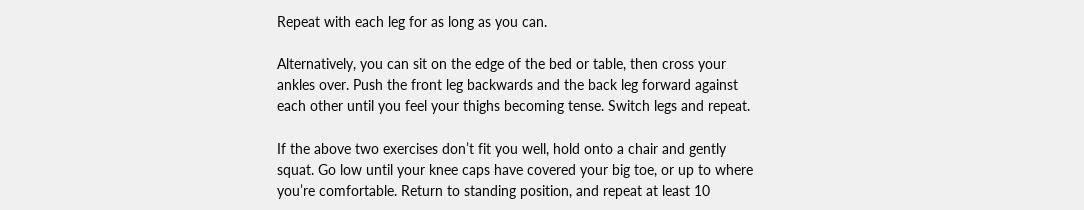Repeat with each leg for as long as you can.

Alternatively, you can sit on the edge of the bed or table, then cross your ankles over. Push the front leg backwards and the back leg forward against each other until you feel your thighs becoming tense. Switch legs and repeat.

If the above two exercises don’t fit you well, hold onto a chair and gently squat. Go low until your knee caps have covered your big toe, or up to where you’re comfortable. Return to standing position, and repeat at least 10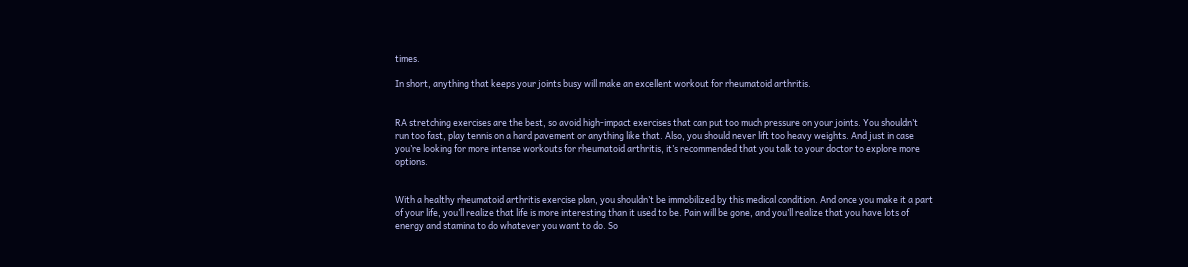times.

In short, anything that keeps your joints busy will make an excellent workout for rheumatoid arthritis.


RA stretching exercises are the best, so avoid high-impact exercises that can put too much pressure on your joints. You shouldn’t run too fast, play tennis on a hard pavement or anything like that. Also, you should never lift too heavy weights. And just in case you’re looking for more intense workouts for rheumatoid arthritis, it’s recommended that you talk to your doctor to explore more options.


With a healthy rheumatoid arthritis exercise plan, you shouldn’t be immobilized by this medical condition. And once you make it a part of your life, you’ll realize that life is more interesting than it used to be. Pain will be gone, and you’ll realize that you have lots of energy and stamina to do whatever you want to do. So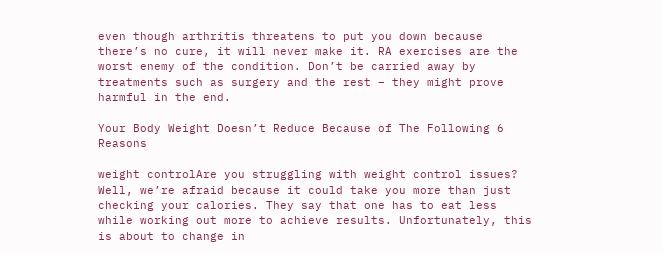even though arthritis threatens to put you down because there’s no cure, it will never make it. RA exercises are the worst enemy of the condition. Don’t be carried away by treatments such as surgery and the rest – they might prove harmful in the end.

Your Body Weight Doesn’t Reduce Because of The Following 6 Reasons

weight controlAre you struggling with weight control issues? Well, we’re afraid because it could take you more than just checking your calories. They say that one has to eat less while working out more to achieve results. Unfortunately, this is about to change in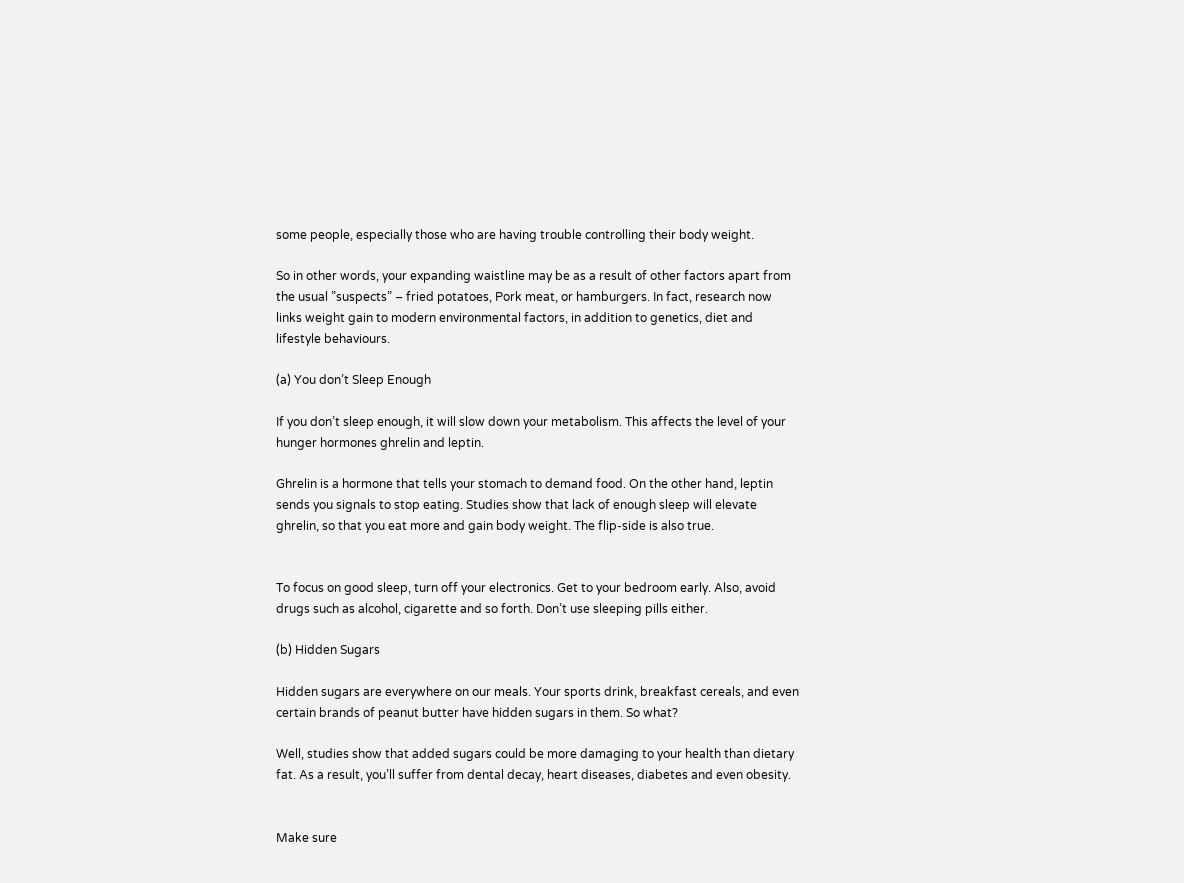some people, especially those who are having trouble controlling their body weight.

So in other words, your expanding waistline may be as a result of other factors apart from the usual ”suspects” – fried potatoes, Pork meat, or hamburgers. In fact, research now links weight gain to modern environmental factors, in addition to genetics, diet and lifestyle behaviours.

(a) You don’t Sleep Enough

If you don’t sleep enough, it will slow down your metabolism. This affects the level of your hunger hormones ghrelin and leptin.

Ghrelin is a hormone that tells your stomach to demand food. On the other hand, leptin sends you signals to stop eating. Studies show that lack of enough sleep will elevate ghrelin, so that you eat more and gain body weight. The flip-side is also true.


To focus on good sleep, turn off your electronics. Get to your bedroom early. Also, avoid drugs such as alcohol, cigarette and so forth. Don’t use sleeping pills either.

(b) Hidden Sugars

Hidden sugars are everywhere on our meals. Your sports drink, breakfast cereals, and even certain brands of peanut butter have hidden sugars in them. So what?

Well, studies show that added sugars could be more damaging to your health than dietary fat. As a result, you’ll suffer from dental decay, heart diseases, diabetes and even obesity.


Make sure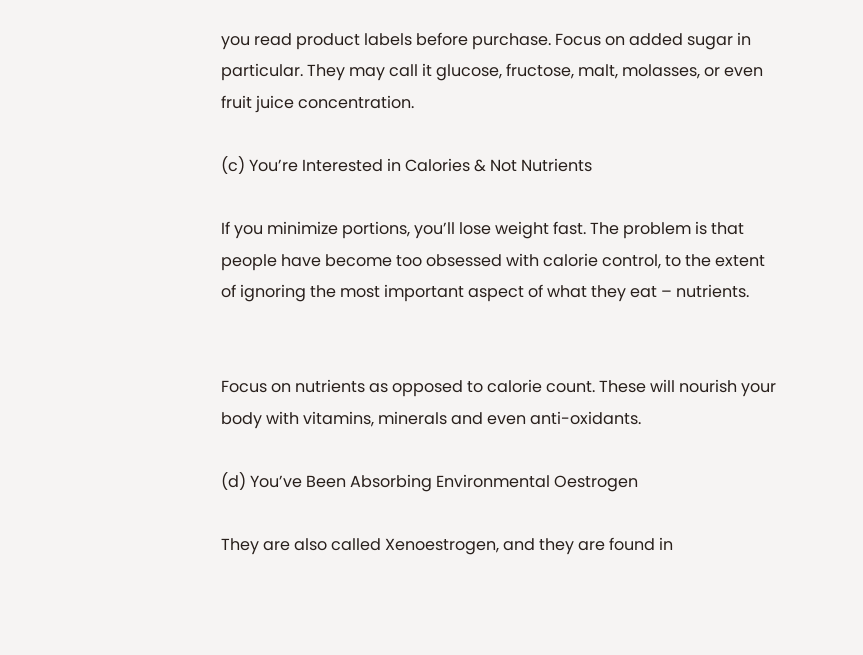you read product labels before purchase. Focus on added sugar in particular. They may call it glucose, fructose, malt, molasses, or even fruit juice concentration.

(c) You’re Interested in Calories & Not Nutrients

If you minimize portions, you’ll lose weight fast. The problem is that people have become too obsessed with calorie control, to the extent of ignoring the most important aspect of what they eat – nutrients.


Focus on nutrients as opposed to calorie count. These will nourish your body with vitamins, minerals and even anti-oxidants.

(d) You’ve Been Absorbing Environmental Oestrogen

They are also called Xenoestrogen, and they are found in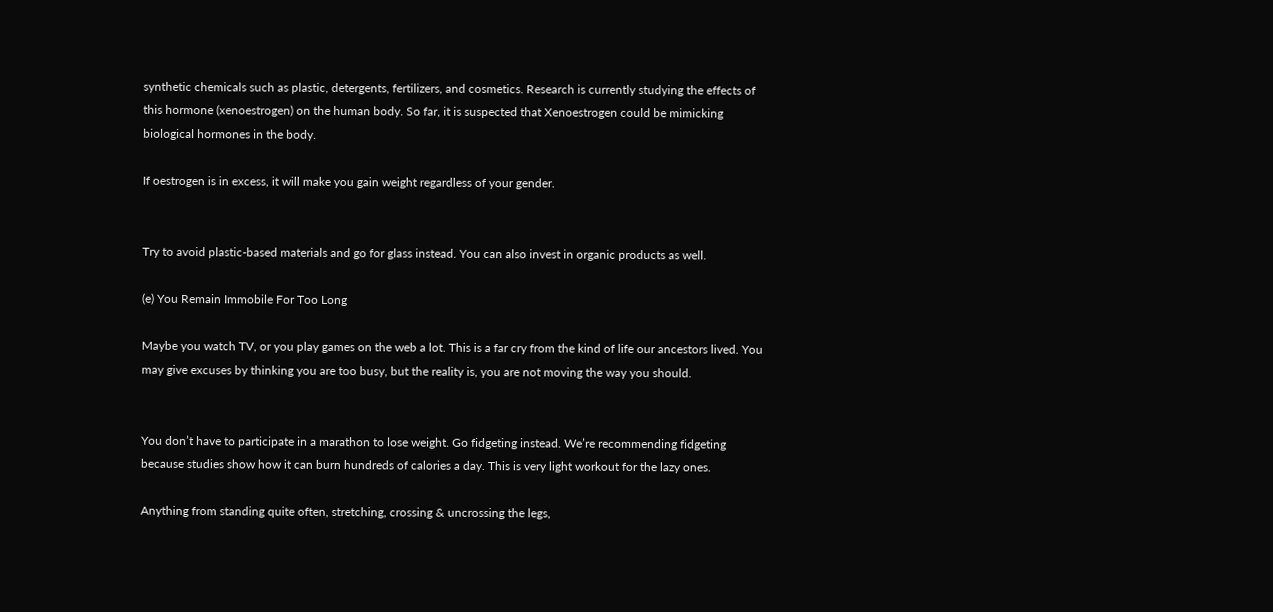synthetic chemicals such as plastic, detergents, fertilizers, and cosmetics. Research is currently studying the effects of this hormone (xenoestrogen) on the human body. So far, it is suspected that Xenoestrogen could be mimicking biological hormones in the body.

If oestrogen is in excess, it will make you gain weight regardless of your gender.


Try to avoid plastic-based materials and go for glass instead. You can also invest in organic products as well.

(e) You Remain Immobile For Too Long

Maybe you watch TV, or you play games on the web a lot. This is a far cry from the kind of life our ancestors lived. You may give excuses by thinking you are too busy, but the reality is, you are not moving the way you should.


You don’t have to participate in a marathon to lose weight. Go fidgeting instead. We’re recommending fidgeting because studies show how it can burn hundreds of calories a day. This is very light workout for the lazy ones.

Anything from standing quite often, stretching, crossing & uncrossing the legs,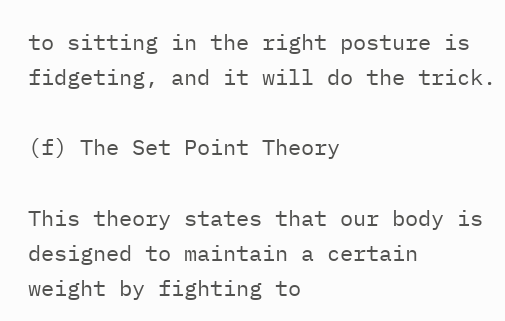to sitting in the right posture is fidgeting, and it will do the trick.

(f) The Set Point Theory

This theory states that our body is designed to maintain a certain weight by fighting to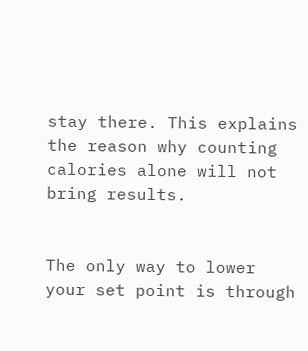stay there. This explains the reason why counting calories alone will not bring results.


The only way to lower your set point is through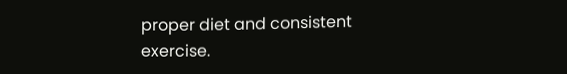proper diet and consistent exercise.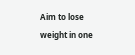Aim to lose weight in one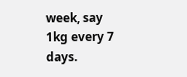week, say 1kg every 7 days.